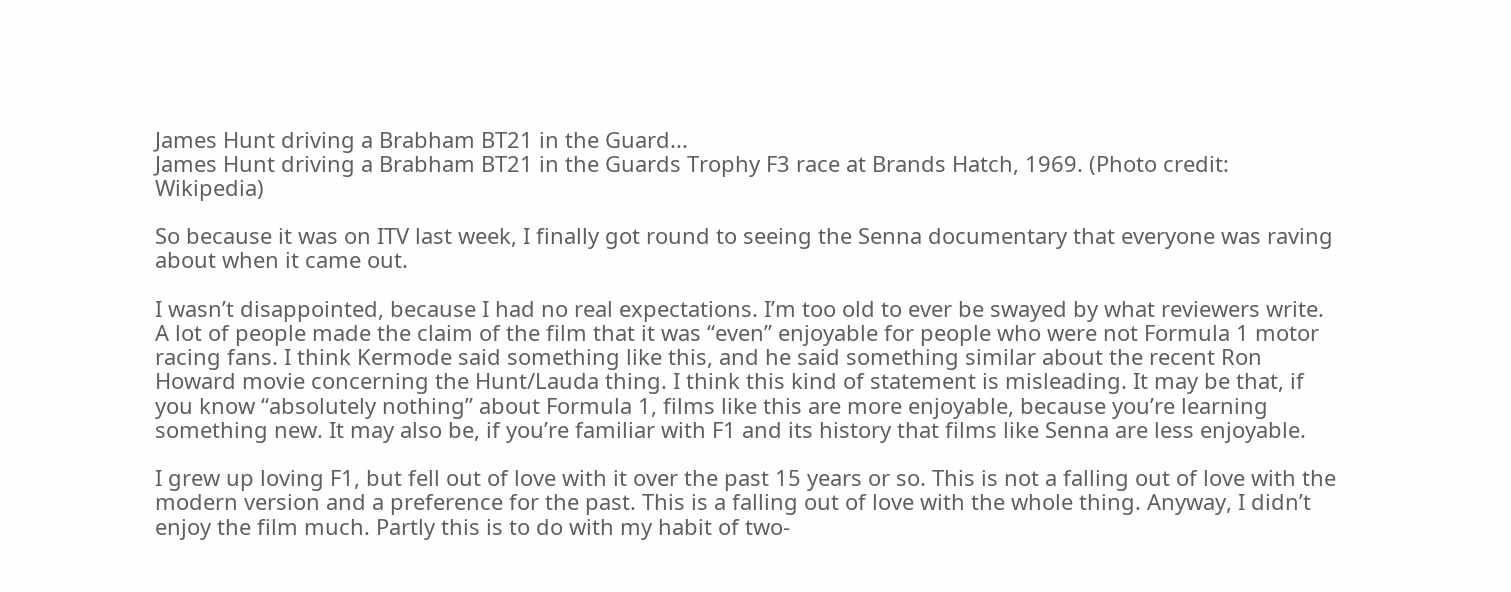James Hunt driving a Brabham BT21 in the Guard...
James Hunt driving a Brabham BT21 in the Guards Trophy F3 race at Brands Hatch, 1969. (Photo credit: Wikipedia)

So because it was on ITV last week, I finally got round to seeing the Senna documentary that everyone was raving about when it came out.

I wasn’t disappointed, because I had no real expectations. I’m too old to ever be swayed by what reviewers write. A lot of people made the claim of the film that it was “even” enjoyable for people who were not Formula 1 motor racing fans. I think Kermode said something like this, and he said something similar about the recent Ron Howard movie concerning the Hunt/Lauda thing. I think this kind of statement is misleading. It may be that, if you know “absolutely nothing” about Formula 1, films like this are more enjoyable, because you’re learning something new. It may also be, if you’re familiar with F1 and its history that films like Senna are less enjoyable.

I grew up loving F1, but fell out of love with it over the past 15 years or so. This is not a falling out of love with the modern version and a preference for the past. This is a falling out of love with the whole thing. Anyway, I didn’t enjoy the film much. Partly this is to do with my habit of two-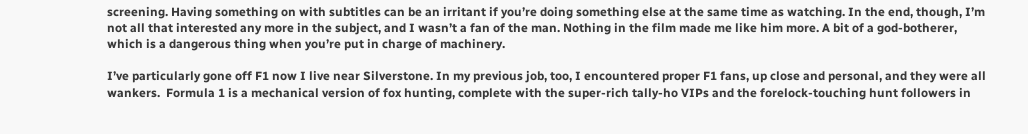screening. Having something on with subtitles can be an irritant if you’re doing something else at the same time as watching. In the end, though, I’m not all that interested any more in the subject, and I wasn’t a fan of the man. Nothing in the film made me like him more. A bit of a god-botherer, which is a dangerous thing when you’re put in charge of machinery.

I’ve particularly gone off F1 now I live near Silverstone. In my previous job, too, I encountered proper F1 fans, up close and personal, and they were all wankers.  Formula 1 is a mechanical version of fox hunting, complete with the super-rich tally-ho VIPs and the forelock-touching hunt followers in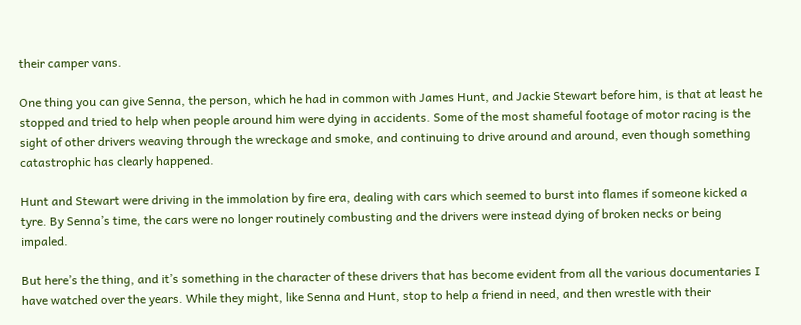their camper vans.

One thing you can give Senna, the person, which he had in common with James Hunt, and Jackie Stewart before him, is that at least he stopped and tried to help when people around him were dying in accidents. Some of the most shameful footage of motor racing is the sight of other drivers weaving through the wreckage and smoke, and continuing to drive around and around, even though something catastrophic has clearly happened.

Hunt and Stewart were driving in the immolation by fire era, dealing with cars which seemed to burst into flames if someone kicked a tyre. By Senna’s time, the cars were no longer routinely combusting and the drivers were instead dying of broken necks or being impaled.

But here’s the thing, and it’s something in the character of these drivers that has become evident from all the various documentaries I have watched over the years. While they might, like Senna and Hunt, stop to help a friend in need, and then wrestle with their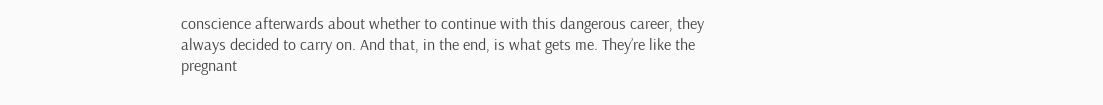conscience afterwards about whether to continue with this dangerous career, they always decided to carry on. And that, in the end, is what gets me. They’re like the pregnant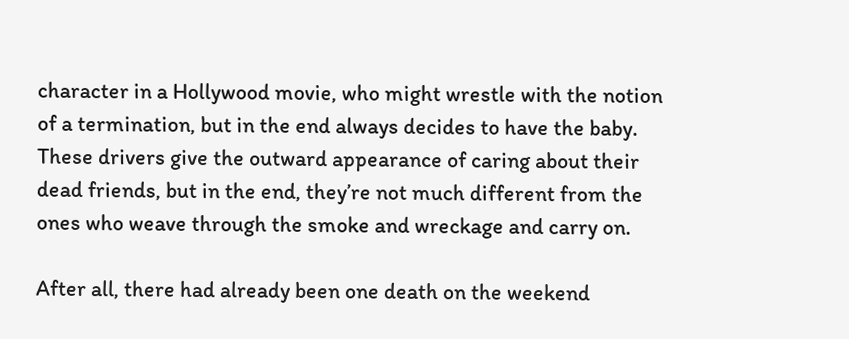character in a Hollywood movie, who might wrestle with the notion of a termination, but in the end always decides to have the baby. These drivers give the outward appearance of caring about their dead friends, but in the end, they’re not much different from the ones who weave through the smoke and wreckage and carry on.

After all, there had already been one death on the weekend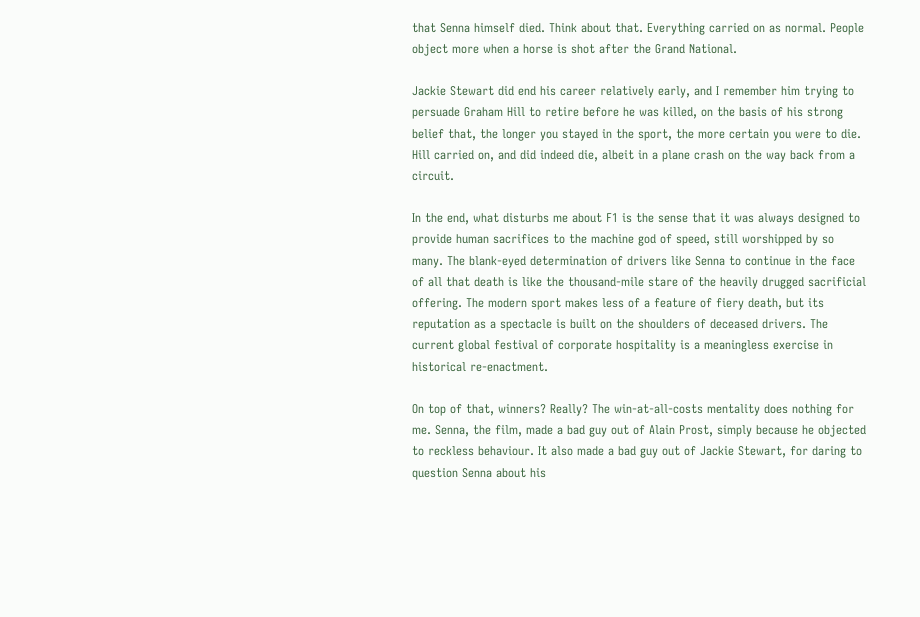that Senna himself died. Think about that. Everything carried on as normal. People object more when a horse is shot after the Grand National.

Jackie Stewart did end his career relatively early, and I remember him trying to persuade Graham Hill to retire before he was killed, on the basis of his strong belief that, the longer you stayed in the sport, the more certain you were to die. Hill carried on, and did indeed die, albeit in a plane crash on the way back from a circuit.

In the end, what disturbs me about F1 is the sense that it was always designed to provide human sacrifices to the machine god of speed, still worshipped by so many. The blank-eyed determination of drivers like Senna to continue in the face of all that death is like the thousand-mile stare of the heavily drugged sacrificial offering. The modern sport makes less of a feature of fiery death, but its reputation as a spectacle is built on the shoulders of deceased drivers. The current global festival of corporate hospitality is a meaningless exercise in historical re-enactment.

On top of that, winners? Really? The win-at-all-costs mentality does nothing for me. Senna, the film, made a bad guy out of Alain Prost, simply because he objected to reckless behaviour. It also made a bad guy out of Jackie Stewart, for daring to question Senna about his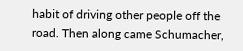habit of driving other people off the road. Then along came Schumacher,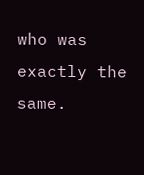who was exactly the same.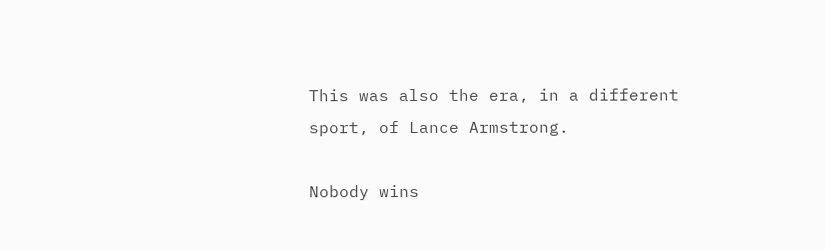This was also the era, in a different sport, of Lance Armstrong.

Nobody wins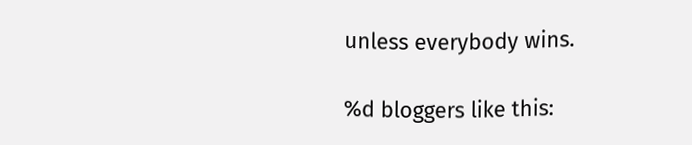unless everybody wins.

%d bloggers like this: